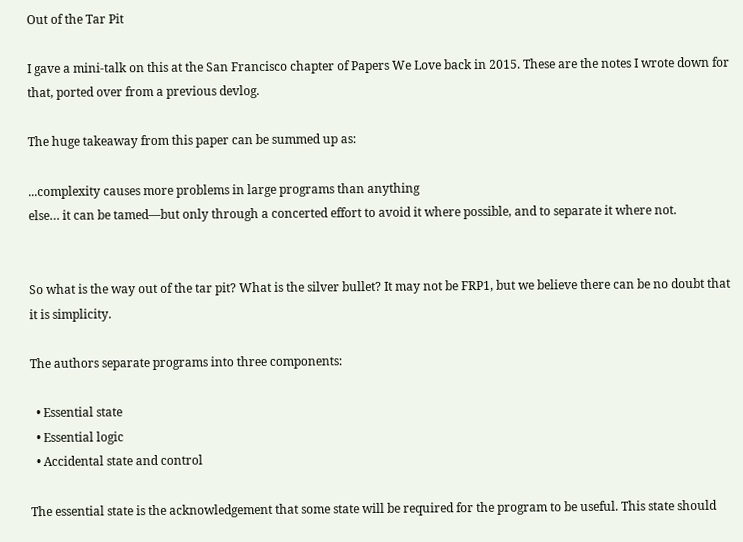Out of the Tar Pit

I gave a mini-talk on this at the San Francisco chapter of Papers We Love back in 2015. These are the notes I wrote down for that, ported over from a previous devlog.

The huge takeaway from this paper can be summed up as:

...complexity causes more problems in large programs than anything
else… it can be tamed—but only through a concerted effort to avoid it where possible, and to separate it where not.


So what is the way out of the tar pit? What is the silver bullet? It may not be FRP1, but we believe there can be no doubt that it is simplicity.

The authors separate programs into three components:

  • Essential state
  • Essential logic
  • Accidental state and control

The essential state is the acknowledgement that some state will be required for the program to be useful. This state should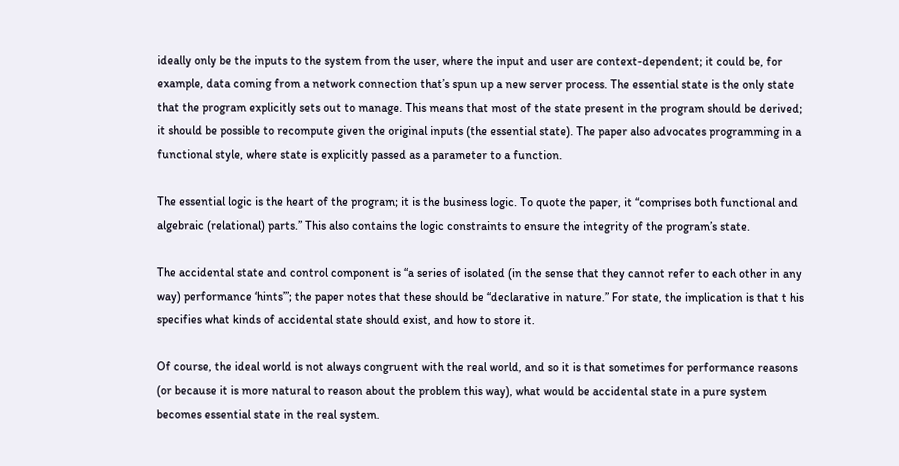ideally only be the inputs to the system from the user, where the input and user are context-dependent; it could be, for example, data coming from a network connection that’s spun up a new server process. The essential state is the only state that the program explicitly sets out to manage. This means that most of the state present in the program should be derived; it should be possible to recompute given the original inputs (the essential state). The paper also advocates programming in a functional style, where state is explicitly passed as a parameter to a function.

The essential logic is the heart of the program; it is the business logic. To quote the paper, it “comprises both functional and algebraic (relational) parts.” This also contains the logic constraints to ensure the integrity of the program’s state.

The accidental state and control component is “a series of isolated (in the sense that they cannot refer to each other in any way) performance ‘hints’”; the paper notes that these should be “declarative in nature.” For state, the implication is that t his specifies what kinds of accidental state should exist, and how to store it.

Of course, the ideal world is not always congruent with the real world, and so it is that sometimes for performance reasons (or because it is more natural to reason about the problem this way), what would be accidental state in a pure system becomes essential state in the real system.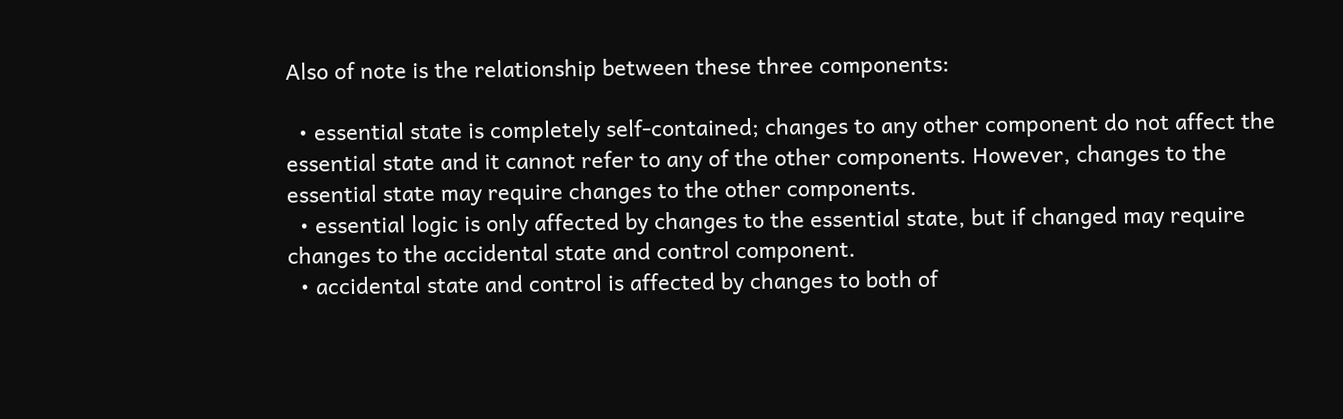Also of note is the relationship between these three components:

  • essential state is completely self-contained; changes to any other component do not affect the essential state and it cannot refer to any of the other components. However, changes to the essential state may require changes to the other components.
  • essential logic is only affected by changes to the essential state, but if changed may require changes to the accidental state and control component.
  • accidental state and control is affected by changes to both of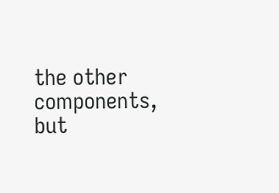the other components, but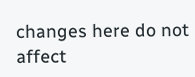changes here do not affect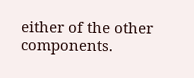either of the other components.